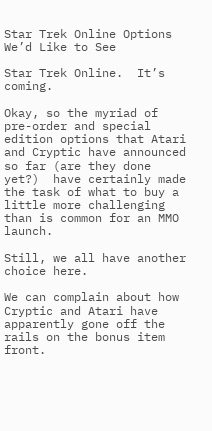Star Trek Online Options We’d Like to See

Star Trek Online.  It’s coming.

Okay, so the myriad of pre-order and special edition options that Atari and Cryptic have announced so far (are they done yet?)  have certainly made the task of what to buy a little more challenging than is common for an MMO launch.

Still, we all have another choice here.

We can complain about how Cryptic and Atari have apparently gone off the rails on the bonus item front.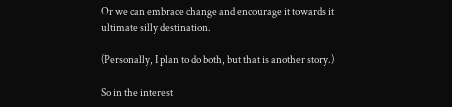Or we can embrace change and encourage it towards it ultimate silly destination.

(Personally, I plan to do both, but that is another story.)

So in the interest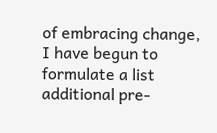of embracing change, I have begun to formulate a list additional pre-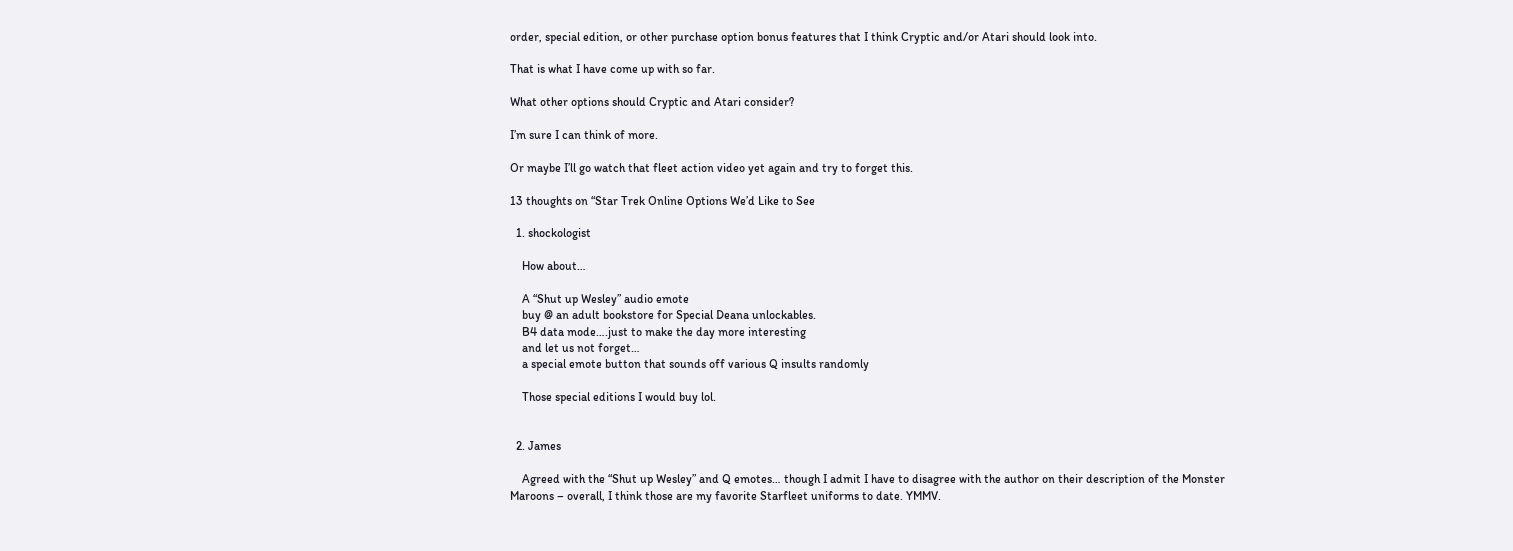order, special edition, or other purchase option bonus features that I think Cryptic and/or Atari should look into.

That is what I have come up with so far.

What other options should Cryptic and Atari consider?

I’m sure I can think of more.

Or maybe I’ll go watch that fleet action video yet again and try to forget this.

13 thoughts on “Star Trek Online Options We’d Like to See

  1. shockologist

    How about…

    A “Shut up Wesley” audio emote
    buy @ an adult bookstore for Special Deana unlockables.
    B4 data mode….just to make the day more interesting
    and let us not forget…
    a special emote button that sounds off various Q insults randomly

    Those special editions I would buy lol.


  2. James

    Agreed with the “Shut up Wesley” and Q emotes… though I admit I have to disagree with the author on their description of the Monster Maroons – overall, I think those are my favorite Starfleet uniforms to date. YMMV.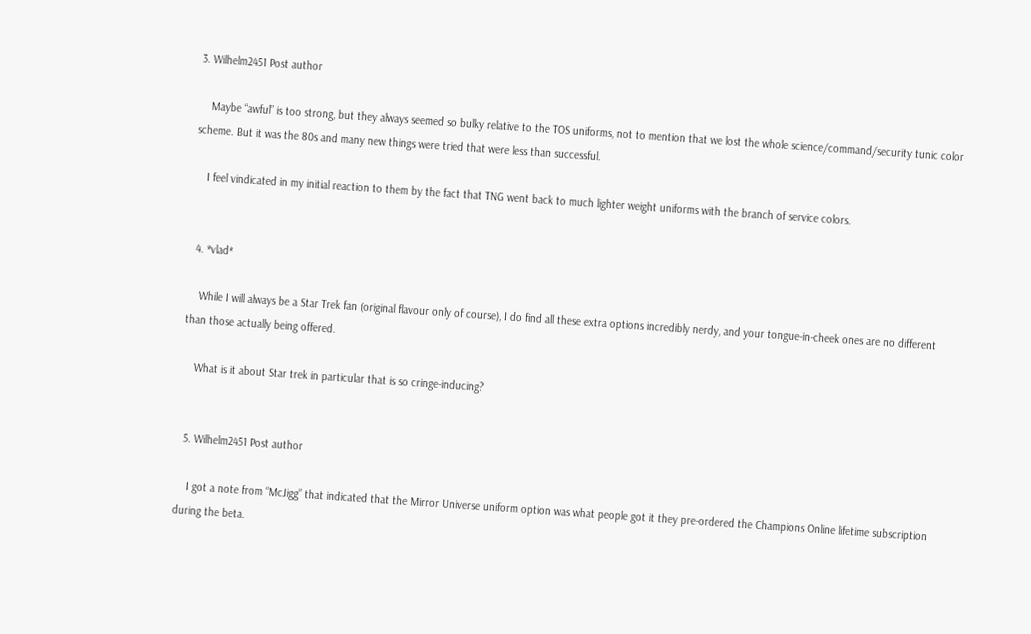3. Wilhelm2451 Post author

    Maybe “awful” is too strong, but they always seemed so bulky relative to the TOS uniforms, not to mention that we lost the whole science/command/security tunic color scheme. But it was the 80s and many new things were tried that were less than successful.

    I feel vindicated in my initial reaction to them by the fact that TNG went back to much lighter weight uniforms with the branch of service colors.


  4. *vlad*

    While I will always be a Star Trek fan (original flavour only of course), I do find all these extra options incredibly nerdy, and your tongue-in-cheek ones are no different than those actually being offered.

    What is it about Star trek in particular that is so cringe-inducing?


  5. Wilhelm2451 Post author

    I got a note from “McJigg” that indicated that the Mirror Universe uniform option was what people got it they pre-ordered the Champions Online lifetime subscription during the beta.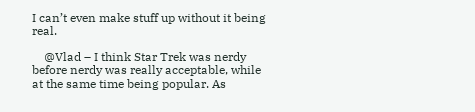I can’t even make stuff up without it being real.

    @Vlad – I think Star Trek was nerdy before nerdy was really acceptable, while at the same time being popular. As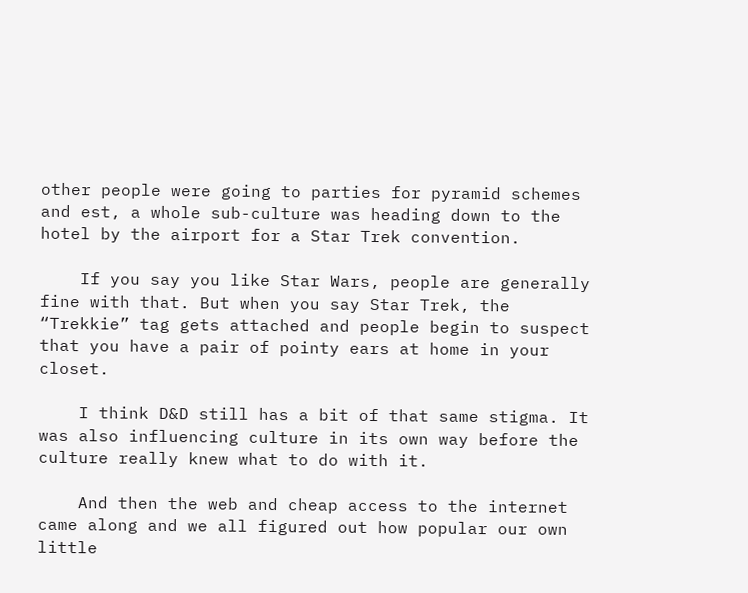other people were going to parties for pyramid schemes and est, a whole sub-culture was heading down to the hotel by the airport for a Star Trek convention.

    If you say you like Star Wars, people are generally fine with that. But when you say Star Trek, the “Trekkie” tag gets attached and people begin to suspect that you have a pair of pointy ears at home in your closet.

    I think D&D still has a bit of that same stigma. It was also influencing culture in its own way before the culture really knew what to do with it.

    And then the web and cheap access to the internet came along and we all figured out how popular our own little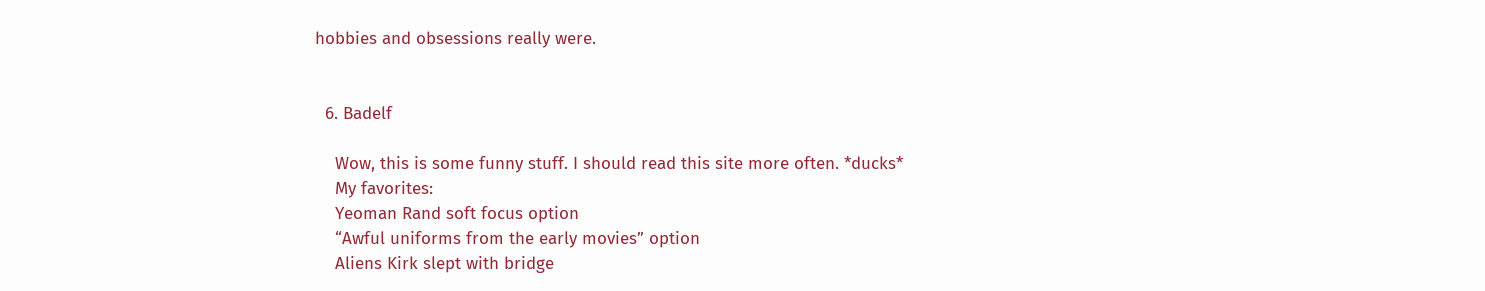hobbies and obsessions really were.


  6. Badelf

    Wow, this is some funny stuff. I should read this site more often. *ducks*
    My favorites:
    Yeoman Rand soft focus option
    “Awful uniforms from the early movies” option
    Aliens Kirk slept with bridge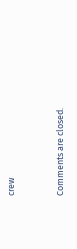crew


Comments are closed.